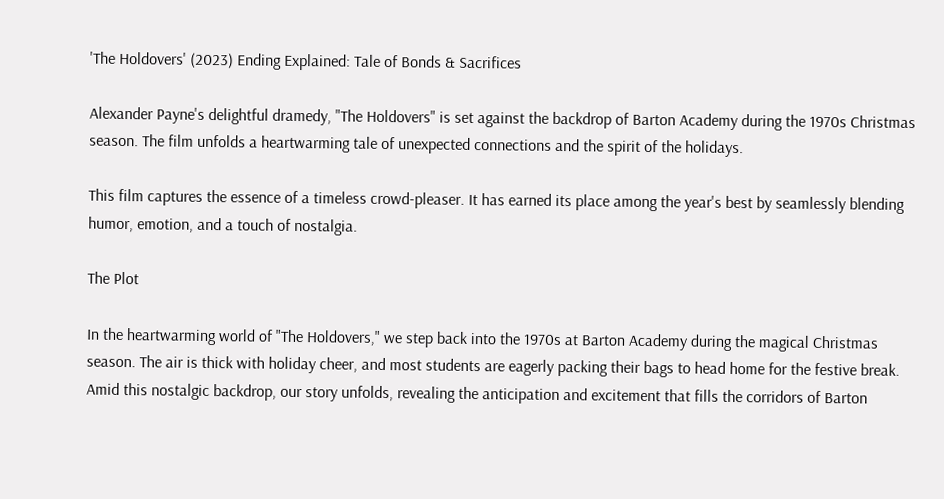'The Holdovers' (2023) Ending Explained: Tale of Bonds & Sacrifices

Alexander Payne's delightful dramedy, "The Holdovers" is set against the backdrop of Barton Academy during the 1970s Christmas season. The film unfolds a heartwarming tale of unexpected connections and the spirit of the holidays.

This film captures the essence of a timeless crowd-pleaser. It has earned its place among the year's best by seamlessly blending humor, emotion, and a touch of nostalgia.

The Plot

In the heartwarming world of "The Holdovers," we step back into the 1970s at Barton Academy during the magical Christmas season. The air is thick with holiday cheer, and most students are eagerly packing their bags to head home for the festive break. Amid this nostalgic backdrop, our story unfolds, revealing the anticipation and excitement that fills the corridors of Barton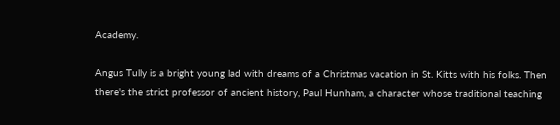Academy.

Angus Tully is a bright young lad with dreams of a Christmas vacation in St. Kitts with his folks. Then there's the strict professor of ancient history, Paul Hunham, a character whose traditional teaching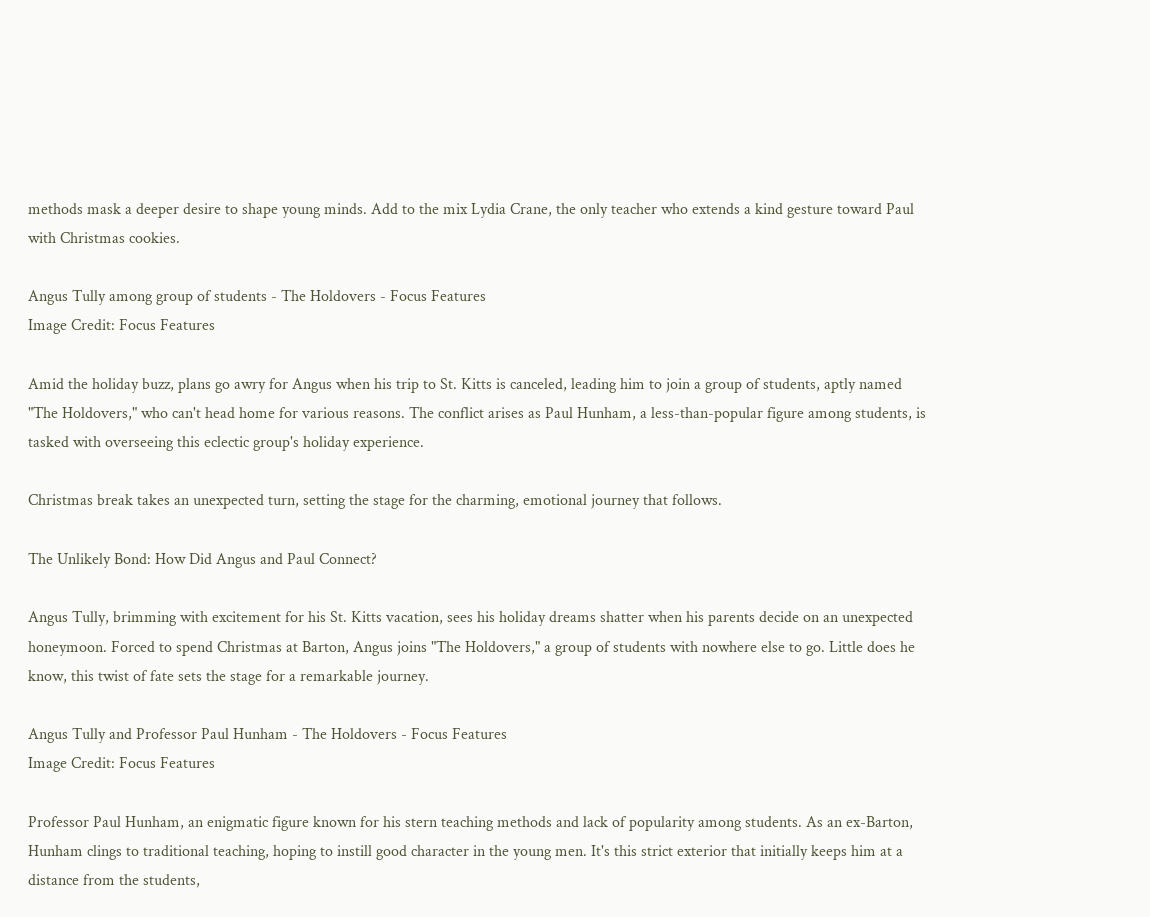methods mask a deeper desire to shape young minds. Add to the mix Lydia Crane, the only teacher who extends a kind gesture toward Paul with Christmas cookies.

Angus Tully among group of students - The Holdovers - Focus Features
Image Credit: Focus Features

Amid the holiday buzz, plans go awry for Angus when his trip to St. Kitts is canceled, leading him to join a group of students, aptly named "The Holdovers," who can't head home for various reasons. The conflict arises as Paul Hunham, a less-than-popular figure among students, is tasked with overseeing this eclectic group's holiday experience.

Christmas break takes an unexpected turn, setting the stage for the charming, emotional journey that follows.

The Unlikely Bond: How Did Angus and Paul Connect?

Angus Tully, brimming with excitement for his St. Kitts vacation, sees his holiday dreams shatter when his parents decide on an unexpected honeymoon. Forced to spend Christmas at Barton, Angus joins "The Holdovers," a group of students with nowhere else to go. Little does he know, this twist of fate sets the stage for a remarkable journey.

Angus Tully and Professor Paul Hunham - The Holdovers - Focus Features
Image Credit: Focus Features

Professor Paul Hunham, an enigmatic figure known for his stern teaching methods and lack of popularity among students. As an ex-Barton, Hunham clings to traditional teaching, hoping to instill good character in the young men. It's this strict exterior that initially keeps him at a distance from the students,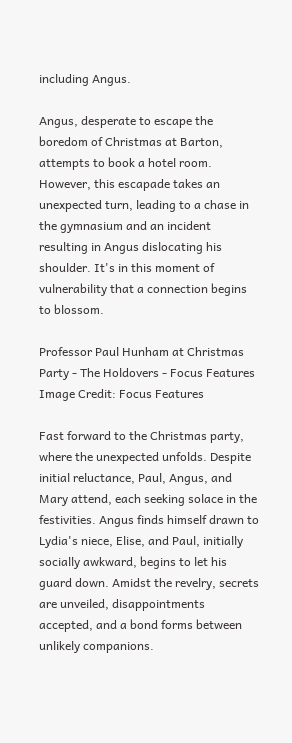including Angus.

Angus, desperate to escape the boredom of Christmas at Barton, attempts to book a hotel room. However, this escapade takes an unexpected turn, leading to a chase in the gymnasium and an incident resulting in Angus dislocating his shoulder. It's in this moment of vulnerability that a connection begins to blossom.

Professor Paul Hunham at Christmas Party - The Holdovers - Focus Features
Image Credit: Focus Features

Fast forward to the Christmas party, where the unexpected unfolds. Despite initial reluctance, Paul, Angus, and Mary attend, each seeking solace in the festivities. Angus finds himself drawn to Lydia's niece, Elise, and Paul, initially socially awkward, begins to let his guard down. Amidst the revelry, secrets are unveiled, disappointments accepted, and a bond forms between unlikely companions.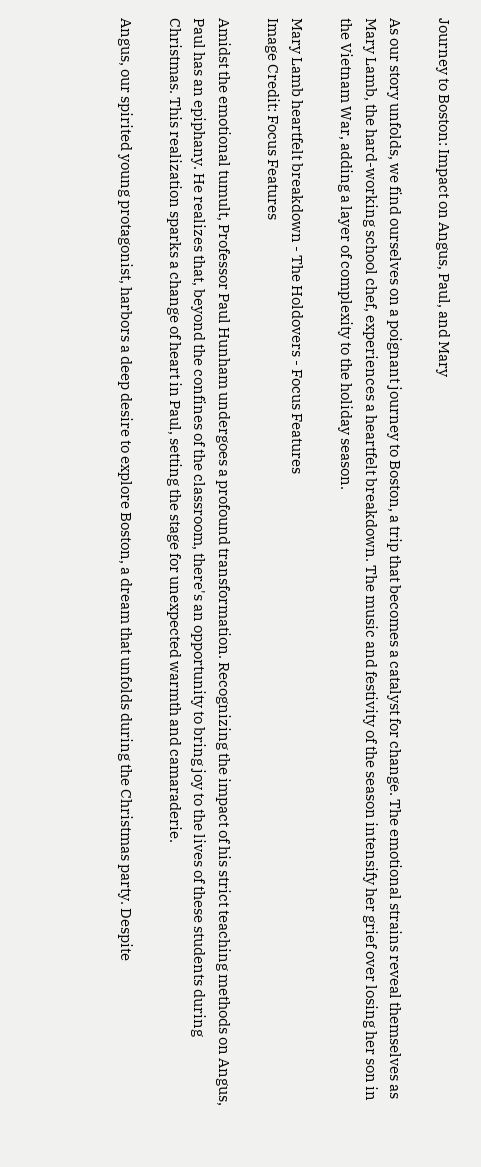Journey to Boston: Impact on Angus, Paul, and Mary

As our story unfolds, we find ourselves on a poignant journey to Boston, a trip that becomes a catalyst for change. The emotional strains reveal themselves as Mary Lamb, the hard-working school chef, experiences a heartfelt breakdown. The music and festivity of the season intensify her grief over losing her son in the Vietnam War, adding a layer of complexity to the holiday season.

Mary Lamb heartfelt breakdown - The Holdovers - Focus Features
Image Credit: Focus Features

Amidst the emotional tumult, Professor Paul Hunham undergoes a profound transformation. Recognizing the impact of his strict teaching methods on Angus, Paul has an epiphany. He realizes that, beyond the confines of the classroom, there's an opportunity to bring joy to the lives of these students during Christmas. This realization sparks a change of heart in Paul, setting the stage for unexpected warmth and camaraderie.

Angus, our spirited young protagonist, harbors a deep desire to explore Boston, a dream that unfolds during the Christmas party. Despite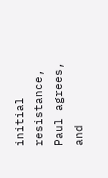initial resistance, Paul agrees, and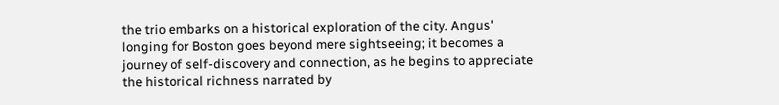the trio embarks on a historical exploration of the city. Angus' longing for Boston goes beyond mere sightseeing; it becomes a journey of self-discovery and connection, as he begins to appreciate the historical richness narrated by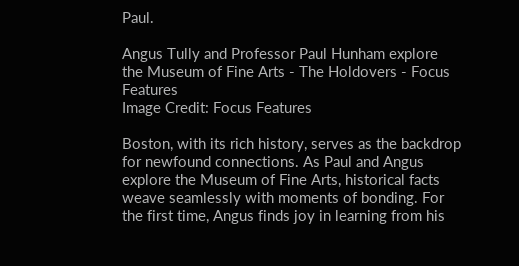Paul.

Angus Tully and Professor Paul Hunham explore the Museum of Fine Arts - The Holdovers - Focus Features
Image Credit: Focus Features

Boston, with its rich history, serves as the backdrop for newfound connections. As Paul and Angus explore the Museum of Fine Arts, historical facts weave seamlessly with moments of bonding. For the first time, Angus finds joy in learning from his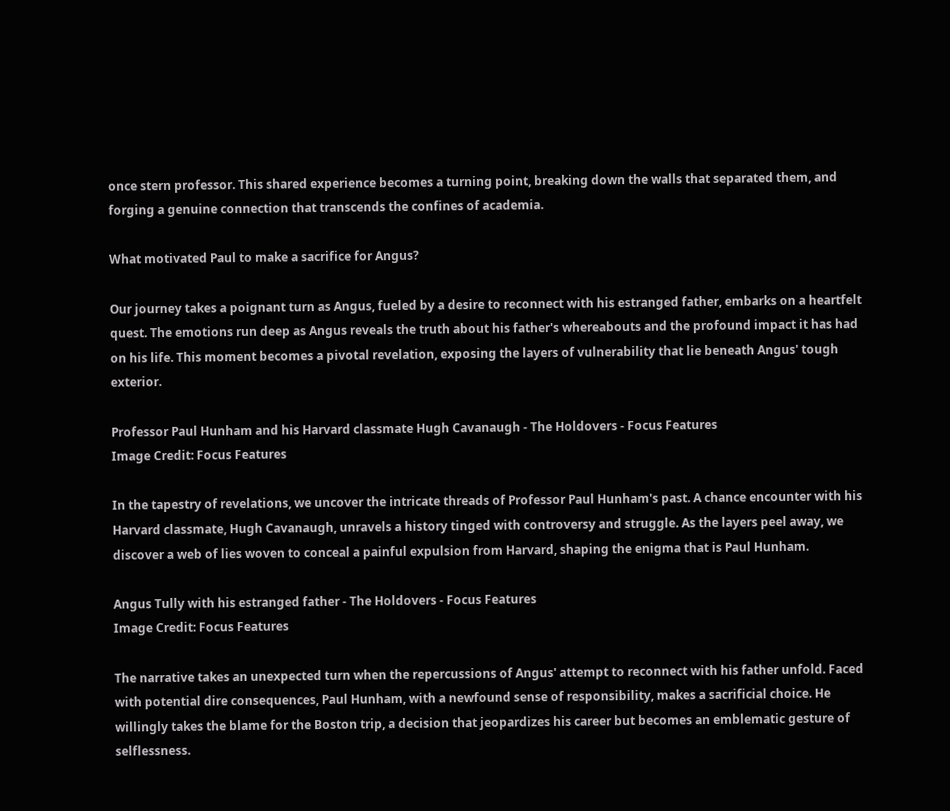once stern professor. This shared experience becomes a turning point, breaking down the walls that separated them, and forging a genuine connection that transcends the confines of academia.

What motivated Paul to make a sacrifice for Angus?

Our journey takes a poignant turn as Angus, fueled by a desire to reconnect with his estranged father, embarks on a heartfelt quest. The emotions run deep as Angus reveals the truth about his father's whereabouts and the profound impact it has had on his life. This moment becomes a pivotal revelation, exposing the layers of vulnerability that lie beneath Angus' tough exterior.

Professor Paul Hunham and his Harvard classmate Hugh Cavanaugh - The Holdovers - Focus Features
Image Credit: Focus Features

In the tapestry of revelations, we uncover the intricate threads of Professor Paul Hunham's past. A chance encounter with his Harvard classmate, Hugh Cavanaugh, unravels a history tinged with controversy and struggle. As the layers peel away, we discover a web of lies woven to conceal a painful expulsion from Harvard, shaping the enigma that is Paul Hunham.

Angus Tully with his estranged father - The Holdovers - Focus Features
Image Credit: Focus Features

The narrative takes an unexpected turn when the repercussions of Angus' attempt to reconnect with his father unfold. Faced with potential dire consequences, Paul Hunham, with a newfound sense of responsibility, makes a sacrificial choice. He willingly takes the blame for the Boston trip, a decision that jeopardizes his career but becomes an emblematic gesture of selflessness.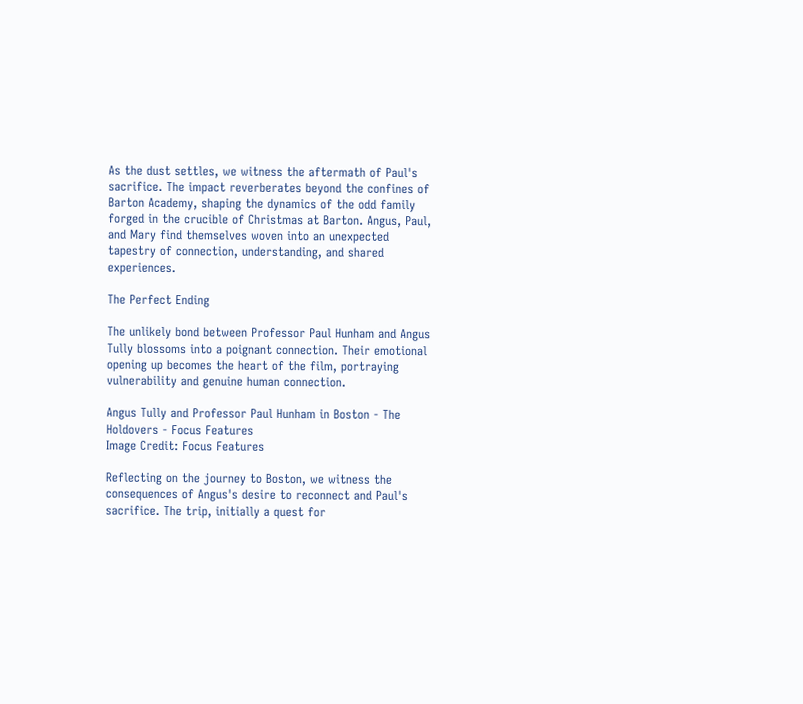As the dust settles, we witness the aftermath of Paul's sacrifice. The impact reverberates beyond the confines of Barton Academy, shaping the dynamics of the odd family forged in the crucible of Christmas at Barton. Angus, Paul, and Mary find themselves woven into an unexpected tapestry of connection, understanding, and shared experiences.

The Perfect Ending

The unlikely bond between Professor Paul Hunham and Angus Tully blossoms into a poignant connection. Their emotional opening up becomes the heart of the film, portraying vulnerability and genuine human connection.

Angus Tully and Professor Paul Hunham in Boston - The Holdovers - Focus Features
Image Credit: Focus Features

Reflecting on the journey to Boston, we witness the consequences of Angus's desire to reconnect and Paul's sacrifice. The trip, initially a quest for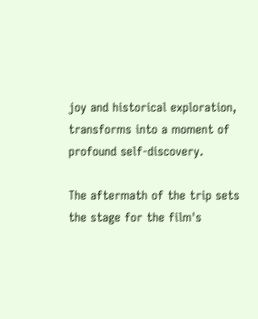joy and historical exploration, transforms into a moment of profound self-discovery.

The aftermath of the trip sets the stage for the film's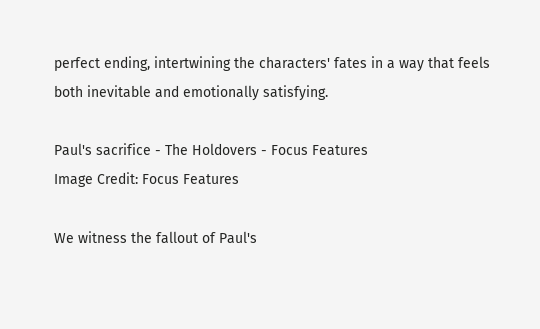perfect ending, intertwining the characters' fates in a way that feels both inevitable and emotionally satisfying.

Paul's sacrifice - The Holdovers - Focus Features
Image Credit: Focus Features

We witness the fallout of Paul's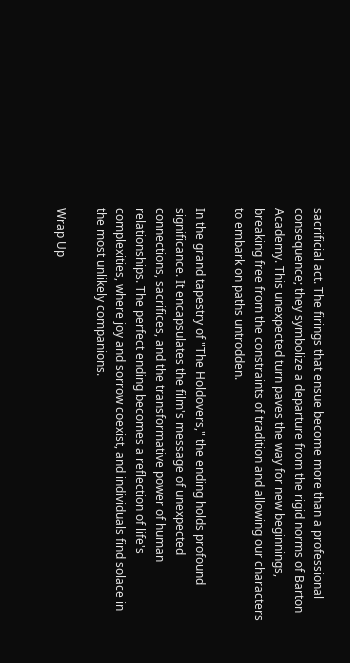sacrificial act. The firings that ensue become more than a professional consequence; they symbolize a departure from the rigid norms of Barton Academy. This unexpected turn paves the way for new beginnings, breaking free from the constraints of tradition and allowing our characters to embark on paths untrodden.

In the grand tapestry of "The Holdovers," the ending holds profound significance. It encapsulates the film's message of unexpected connections, sacrifices, and the transformative power of human relationships. The perfect ending becomes a reflection of life's complexities, where joy and sorrow coexist, and individuals find solace in the most unlikely companions.

Wrap Up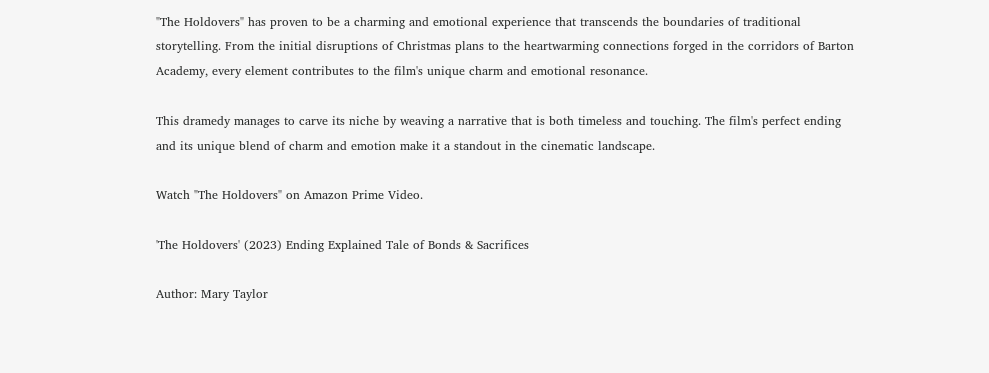"The Holdovers" has proven to be a charming and emotional experience that transcends the boundaries of traditional storytelling. From the initial disruptions of Christmas plans to the heartwarming connections forged in the corridors of Barton Academy, every element contributes to the film's unique charm and emotional resonance.

This dramedy manages to carve its niche by weaving a narrative that is both timeless and touching. The film's perfect ending and its unique blend of charm and emotion make it a standout in the cinematic landscape.

Watch "The Holdovers" on Amazon Prime Video.

'The Holdovers' (2023) Ending Explained Tale of Bonds & Sacrifices

Author: Mary Taylor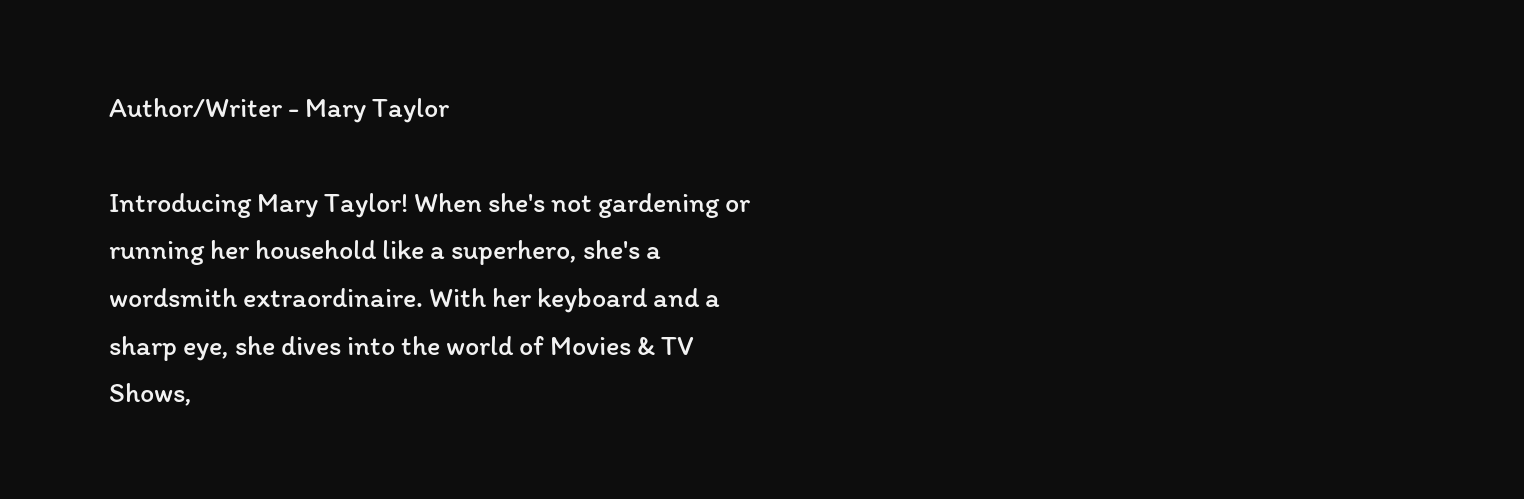Author/Writer - Mary Taylor

Introducing Mary Taylor! When she's not gardening or running her household like a superhero, she's a wordsmith extraordinaire. With her keyboard and a sharp eye, she dives into the world of Movies & TV Shows,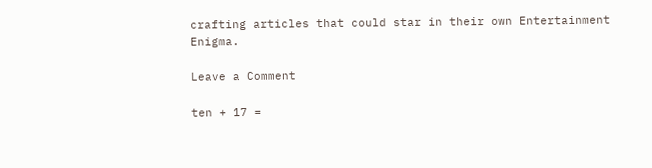crafting articles that could star in their own Entertainment Enigma.

Leave a Comment

ten + 17 =